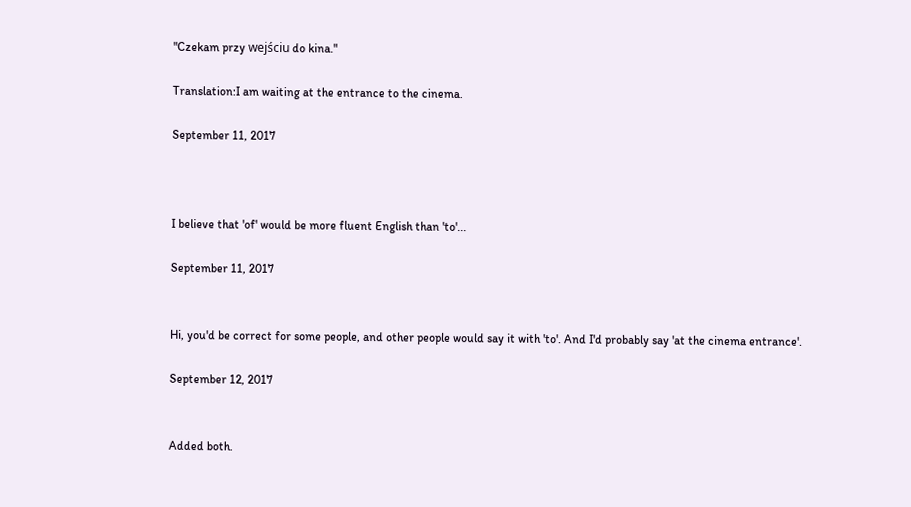"Czekam przy wejściu do kina."

Translation:I am waiting at the entrance to the cinema.

September 11, 2017



I believe that 'of' would be more fluent English than 'to'...

September 11, 2017


Hi, you'd be correct for some people, and other people would say it with 'to'. And I'd probably say 'at the cinema entrance'.

September 12, 2017


Added both.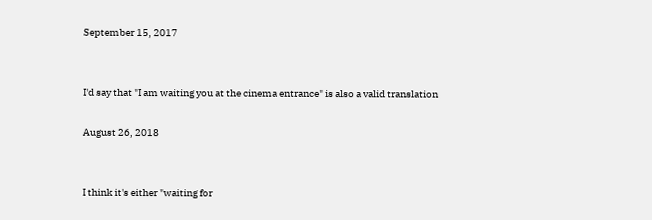September 15, 2017


I'd say that "I am waiting you at the cinema entrance" is also a valid translation

August 26, 2018


I think it's either "waiting for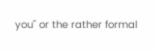you" or the rather formal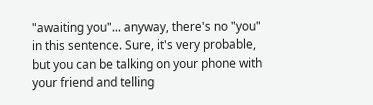"awaiting you"... anyway, there's no "you" in this sentence. Sure, it's very probable, but you can be talking on your phone with your friend and telling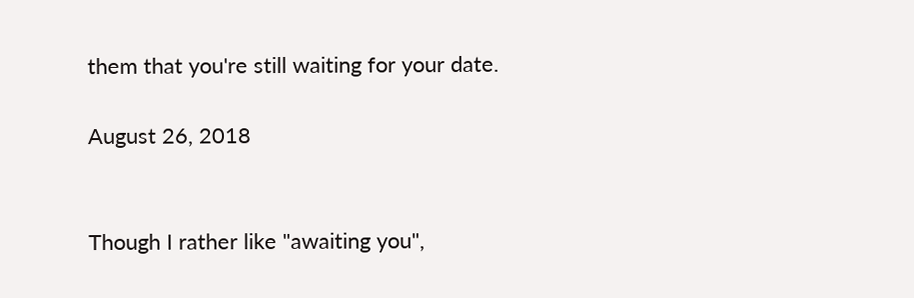them that you're still waiting for your date.

August 26, 2018


Though I rather like "awaiting you",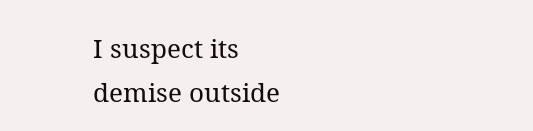I suspect its demise outside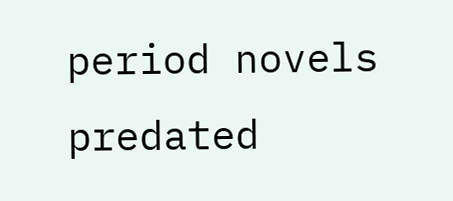period novels predated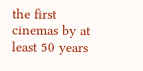the first cinemas by at least 50 years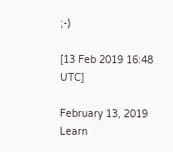;-)

[13 Feb 2019 16:48 UTC]

February 13, 2019
Learn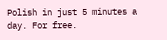Polish in just 5 minutes a day. For free.